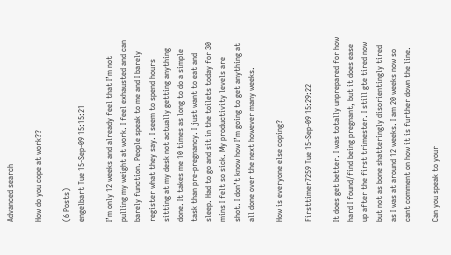Advanced search

How do you cope at work??

(6 Posts)
engelbart Tue 15-Sep-09 15:15:21

I’m only 12 weeks and already feel that I’m not pulling my weight at work. I feel exhausted and can barely function. People speak to me and I barely register what they say. I seem to spend hours sitting at my desk not actually getting anything done. It takes me 10 times as long to do a simple task than pre-pregnancy. I just want to eat and sleep. Had to go and sit in the toilets today for 30 mins I felt so sick. My productivity levels are shot. I don’t know how I’m going to get anything at all done over the next however many weeks.

How is everyone else coping?

Firsttimer7259 Tue 15-Sep-09 15:29:22

It does get better. I was totally unprepared for how hard I found/find being pregnant, but it does ease up after the first trimester. I still gte tired now but not as bone shatteringly disorientingly tired as I was at around 12 weeks. I am 20 weeks now so cant comment on how it is further down the line.

Can you speak to your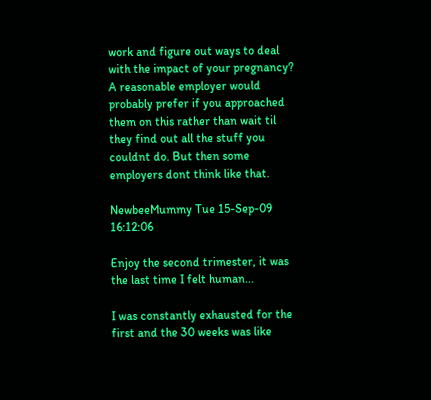work and figure out ways to deal with the impact of your pregnancy? A reasonable employer would probably prefer if you approached them on this rather than wait til they find out all the stuff you couldnt do. But then some employers dont think like that.

NewbeeMummy Tue 15-Sep-09 16:12:06

Enjoy the second trimester, it was the last time I felt human...

I was constantly exhausted for the first and the 30 weeks was like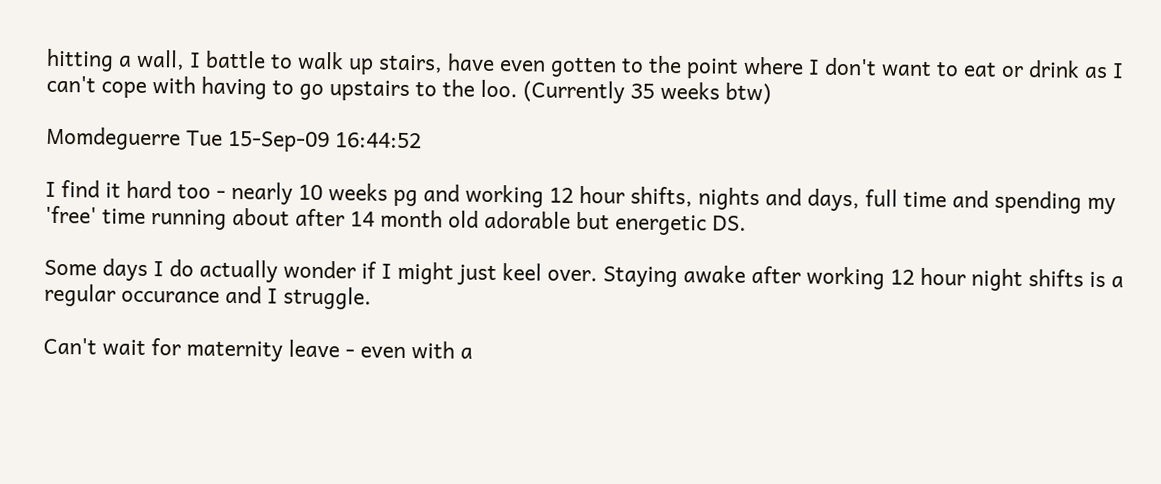hitting a wall, I battle to walk up stairs, have even gotten to the point where I don't want to eat or drink as I can't cope with having to go upstairs to the loo. (Currently 35 weeks btw)

Momdeguerre Tue 15-Sep-09 16:44:52

I find it hard too - nearly 10 weeks pg and working 12 hour shifts, nights and days, full time and spending my 'free' time running about after 14 month old adorable but energetic DS.

Some days I do actually wonder if I might just keel over. Staying awake after working 12 hour night shifts is a regular occurance and I struggle.

Can't wait for maternity leave - even with a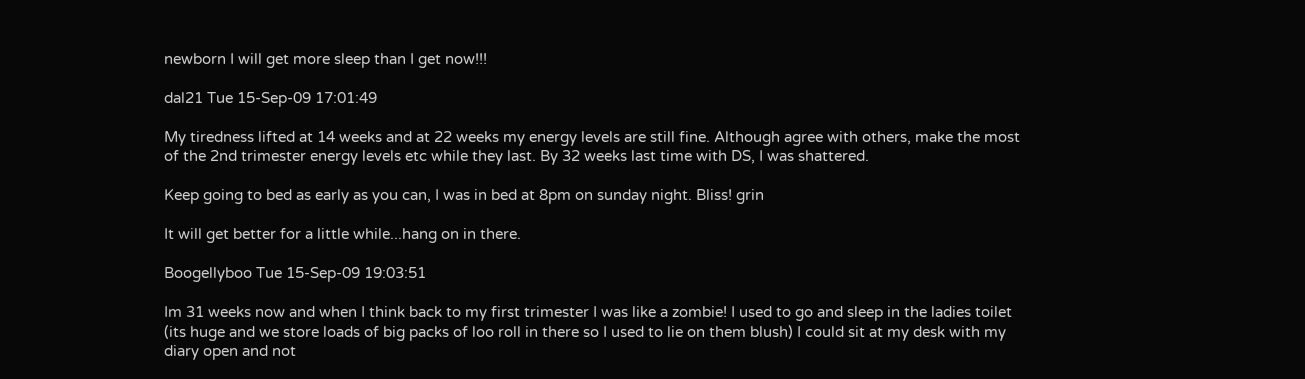newborn I will get more sleep than I get now!!!

dal21 Tue 15-Sep-09 17:01:49

My tiredness lifted at 14 weeks and at 22 weeks my energy levels are still fine. Although agree with others, make the most of the 2nd trimester energy levels etc while they last. By 32 weeks last time with DS, I was shattered.

Keep going to bed as early as you can, I was in bed at 8pm on sunday night. Bliss! grin

It will get better for a little while...hang on in there.

Boogellyboo Tue 15-Sep-09 19:03:51

Im 31 weeks now and when I think back to my first trimester I was like a zombie! I used to go and sleep in the ladies toilet (its huge and we store loads of big packs of loo roll in there so I used to lie on them blush) I could sit at my desk with my diary open and not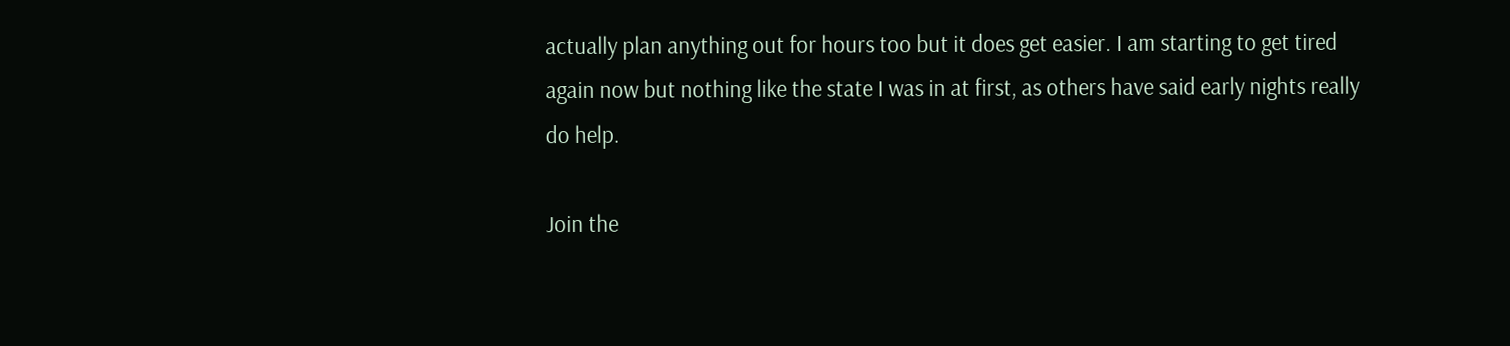actually plan anything out for hours too but it does get easier. I am starting to get tired again now but nothing like the state I was in at first, as others have said early nights really do help.

Join the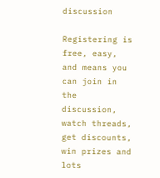discussion

Registering is free, easy, and means you can join in the discussion, watch threads, get discounts, win prizes and lots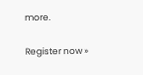more.

Register now »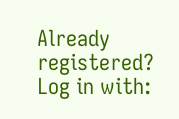Already registered? Log in with: